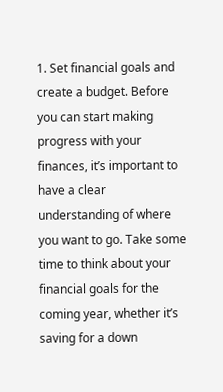1. Set financial goals and create a budget. Before you can start making progress with your finances, it’s important to have a clear understanding of where you want to go. Take some time to think about your financial goals for the coming year, whether it’s saving for a down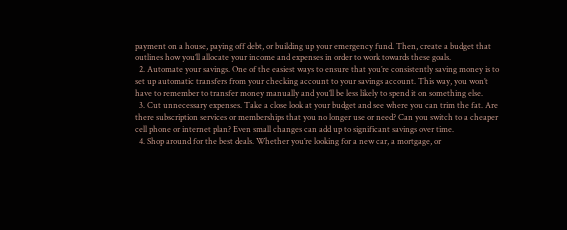payment on a house, paying off debt, or building up your emergency fund. Then, create a budget that outlines how you’ll allocate your income and expenses in order to work towards these goals.
  2. Automate your savings. One of the easiest ways to ensure that you’re consistently saving money is to set up automatic transfers from your checking account to your savings account. This way, you won’t have to remember to transfer money manually and you’ll be less likely to spend it on something else.
  3. Cut unnecessary expenses. Take a close look at your budget and see where you can trim the fat. Are there subscription services or memberships that you no longer use or need? Can you switch to a cheaper cell phone or internet plan? Even small changes can add up to significant savings over time.
  4. Shop around for the best deals. Whether you’re looking for a new car, a mortgage, or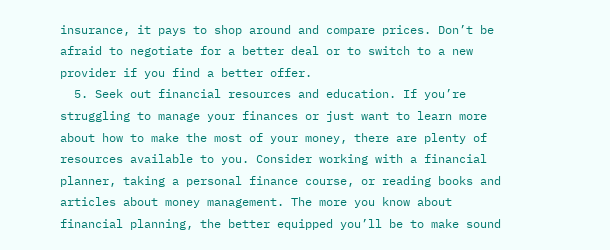insurance, it pays to shop around and compare prices. Don’t be afraid to negotiate for a better deal or to switch to a new provider if you find a better offer.
  5. Seek out financial resources and education. If you’re struggling to manage your finances or just want to learn more about how to make the most of your money, there are plenty of resources available to you. Consider working with a financial planner, taking a personal finance course, or reading books and articles about money management. The more you know about financial planning, the better equipped you’ll be to make sound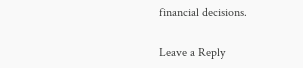financial decisions.

Leave a Reply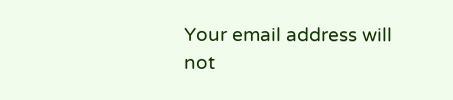Your email address will not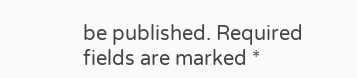be published. Required fields are marked *